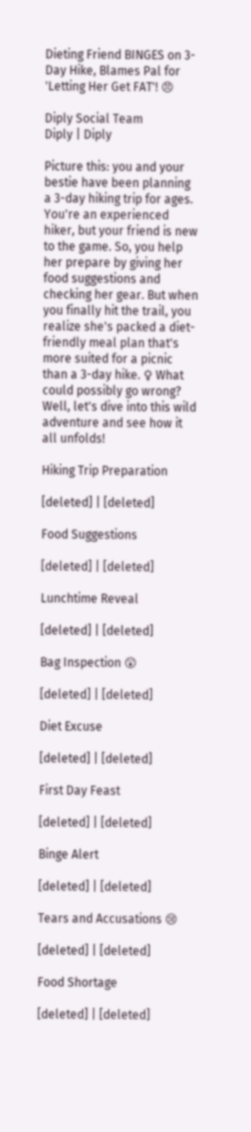Dieting Friend BINGES on 3-Day Hike, Blames Pal for 'Letting Her Get FAT'! 😠

Diply Social Team
Diply | Diply

Picture this: you and your bestie have been planning a 3-day hiking trip for ages. You're an experienced hiker, but your friend is new to the game. So, you help her prepare by giving her food suggestions and checking her gear. But when you finally hit the trail, you realize she's packed a diet-friendly meal plan that's more suited for a picnic than a 3-day hike. ♀ What could possibly go wrong? Well, let's dive into this wild adventure and see how it all unfolds!

Hiking Trip Preparation

[deleted] | [deleted]

Food Suggestions

[deleted] | [deleted]

Lunchtime Reveal

[deleted] | [deleted]

Bag Inspection 😲

[deleted] | [deleted]

Diet Excuse

[deleted] | [deleted]

First Day Feast

[deleted] | [deleted]

Binge Alert

[deleted] | [deleted]

Tears and Accusations 😢

[deleted] | [deleted]

Food Shortage

[deleted] | [deleted]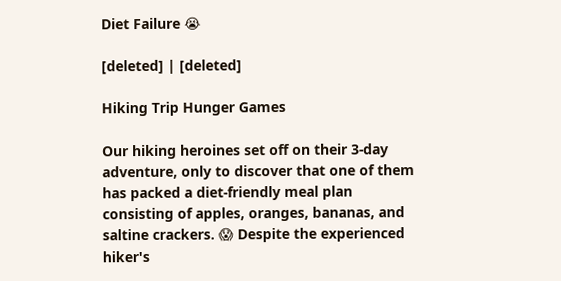Diet Failure 😭

[deleted] | [deleted]

Hiking Trip Hunger Games

Our hiking heroines set off on their 3-day adventure, only to discover that one of them has packed a diet-friendly meal plan consisting of apples, oranges, bananas, and saltine crackers. 😱 Despite the experienced hiker's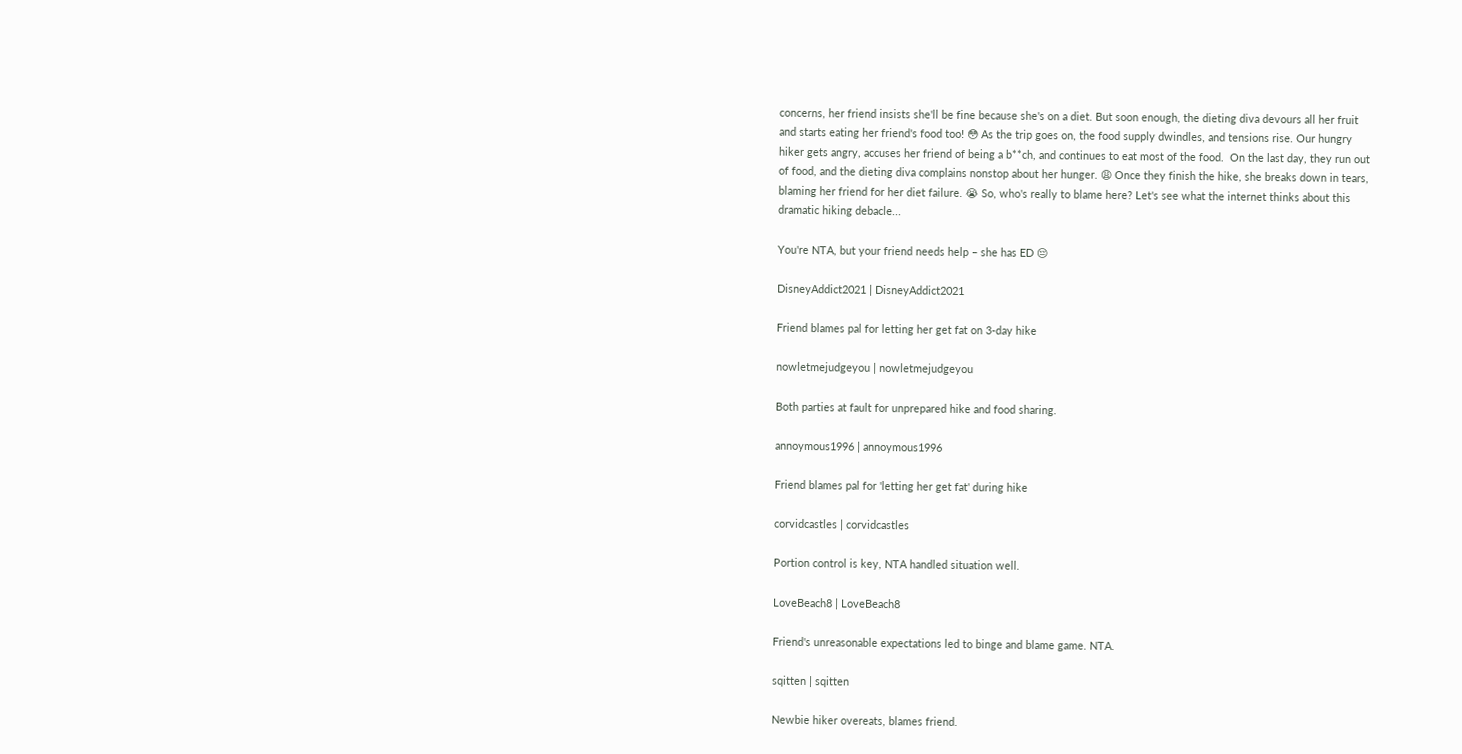concerns, her friend insists she'll be fine because she's on a diet. But soon enough, the dieting diva devours all her fruit and starts eating her friend's food too! 😳 As the trip goes on, the food supply dwindles, and tensions rise. Our hungry hiker gets angry, accuses her friend of being a b**ch, and continues to eat most of the food.  On the last day, they run out of food, and the dieting diva complains nonstop about her hunger. 😩 Once they finish the hike, she breaks down in tears, blaming her friend for her diet failure. 😭 So, who's really to blame here? Let's see what the internet thinks about this dramatic hiking debacle...

You're NTA, but your friend needs help – she has ED 😔

DisneyAddict2021 | DisneyAddict2021

Friend blames pal for letting her get fat on 3-day hike

nowletmejudgeyou | nowletmejudgeyou

Both parties at fault for unprepared hike and food sharing.

annoymous1996 | annoymous1996

Friend blames pal for 'letting her get fat' during hike

corvidcastles | corvidcastles

Portion control is key, NTA handled situation well.

LoveBeach8 | LoveBeach8

Friend's unreasonable expectations led to binge and blame game. NTA.

sqitten | sqitten

Newbie hiker overeats, blames friend.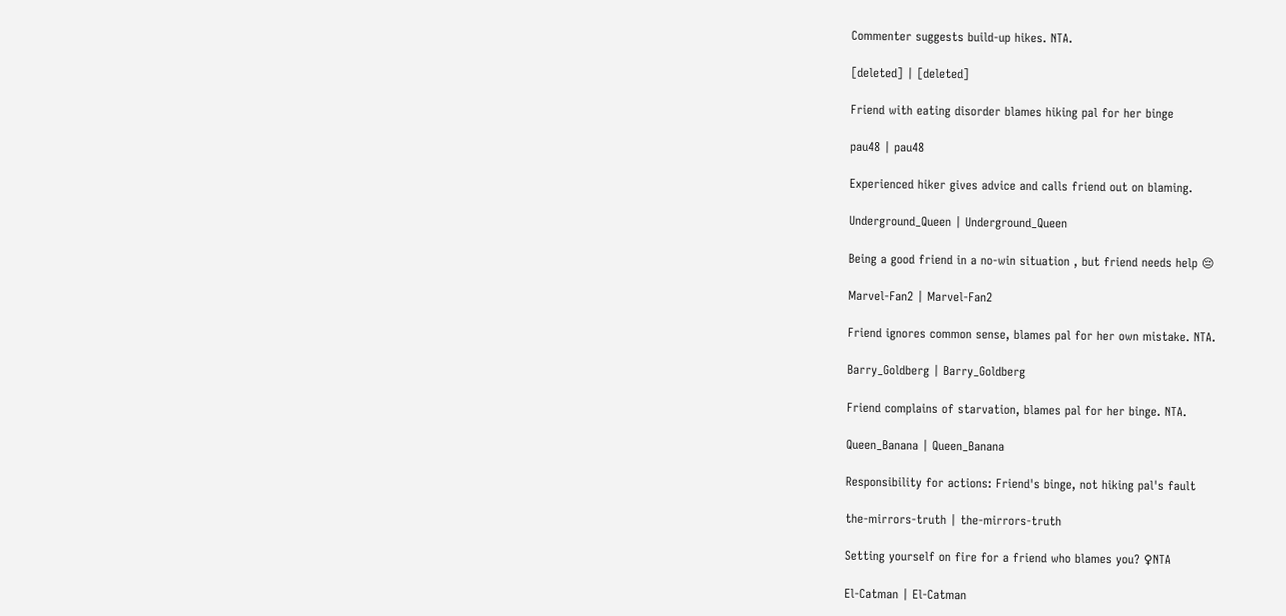Commenter suggests build-up hikes. NTA.

[deleted] | [deleted]

Friend with eating disorder blames hiking pal for her binge

pau48 | pau48

Experienced hiker gives advice and calls friend out on blaming.

Underground_Queen | Underground_Queen

Being a good friend in a no-win situation , but friend needs help 😔

Marvel-Fan2 | Marvel-Fan2

Friend ignores common sense, blames pal for her own mistake. NTA.

Barry_Goldberg | Barry_Goldberg

Friend complains of starvation, blames pal for her binge. NTA.

Queen_Banana | Queen_Banana

Responsibility for actions: Friend's binge, not hiking pal's fault

the-mirrors-truth | the-mirrors-truth

Setting yourself on fire for a friend who blames you? ♀NTA

El-Catman | El-Catman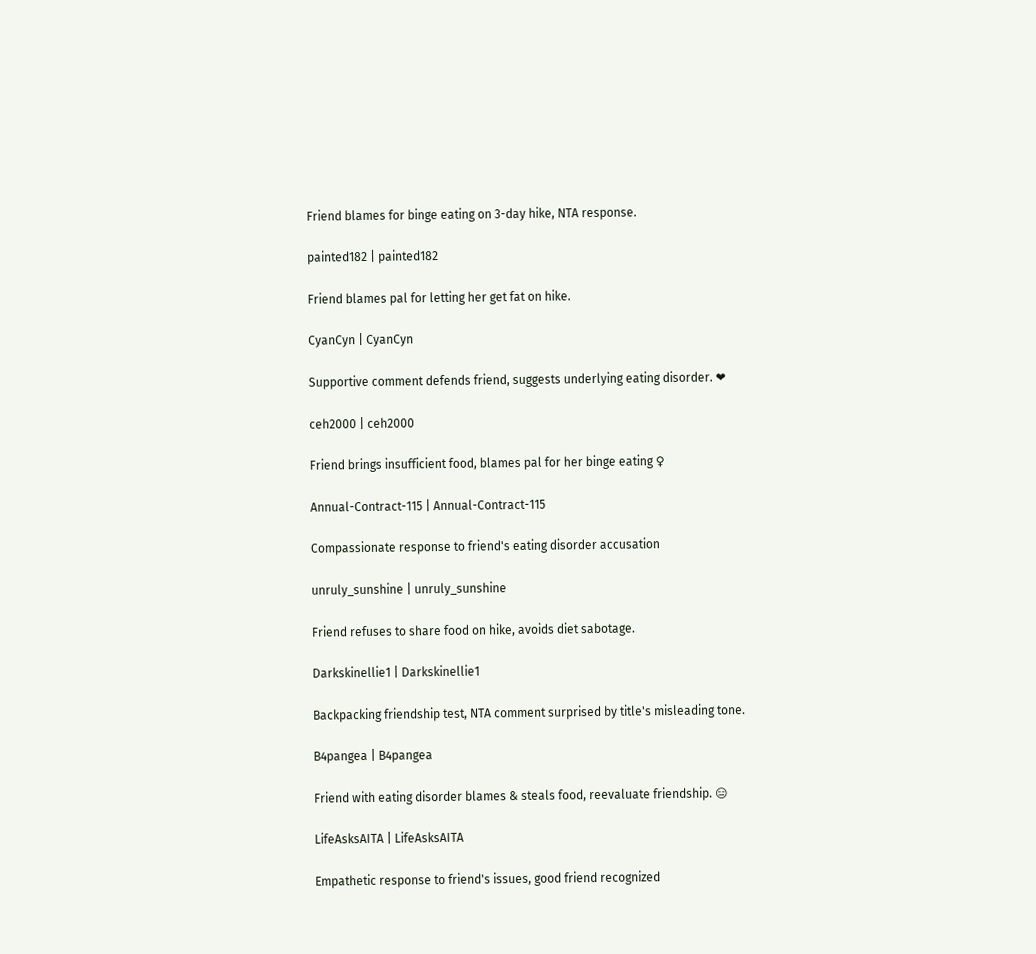Friend blames for binge eating on 3-day hike, NTA response.

painted182 | painted182

Friend blames pal for letting her get fat on hike.

CyanCyn | CyanCyn

Supportive comment defends friend, suggests underlying eating disorder. ❤

ceh2000 | ceh2000

Friend brings insufficient food, blames pal for her binge eating ♀

Annual-Contract-115 | Annual-Contract-115

Compassionate response to friend's eating disorder accusation

unruly_sunshine | unruly_sunshine

Friend refuses to share food on hike, avoids diet sabotage.

Darkskinellie1 | Darkskinellie1

Backpacking friendship test, NTA comment surprised by title's misleading tone.

B4pangea | B4pangea

Friend with eating disorder blames & steals food, reevaluate friendship. 😑

LifeAsksAITA | LifeAsksAITA

Empathetic response to friend's issues, good friend recognized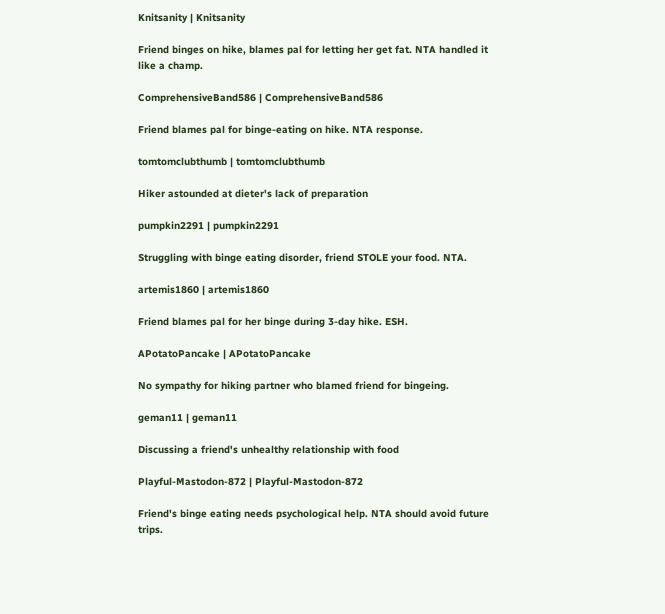Knitsanity | Knitsanity

Friend binges on hike, blames pal for letting her get fat. NTA handled it like a champ.

ComprehensiveBand586 | ComprehensiveBand586

Friend blames pal for binge-eating on hike. NTA response.

tomtomclubthumb | tomtomclubthumb

Hiker astounded at dieter's lack of preparation

pumpkin2291 | pumpkin2291

Struggling with binge eating disorder, friend STOLE your food. NTA.

artemis1860 | artemis1860

Friend blames pal for her binge during 3-day hike. ESH.

APotatoPancake | APotatoPancake

No sympathy for hiking partner who blamed friend for bingeing.

geman11 | geman11

Discussing a friend's unhealthy relationship with food

Playful-Mastodon-872 | Playful-Mastodon-872

Friend's binge eating needs psychological help. NTA should avoid future trips.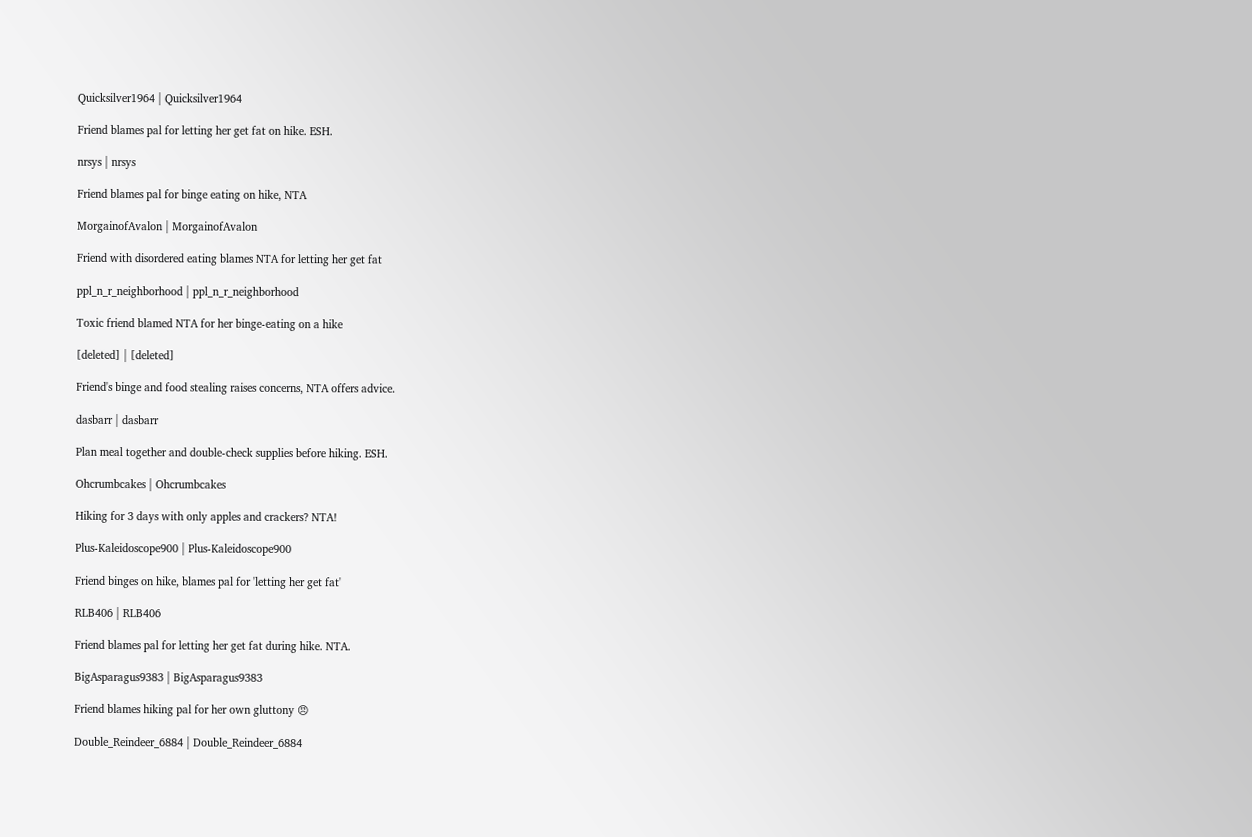Quicksilver1964 | Quicksilver1964

Friend blames pal for letting her get fat on hike. ESH.

nrsys | nrsys

Friend blames pal for binge eating on hike, NTA

MorgainofAvalon | MorgainofAvalon

Friend with disordered eating blames NTA for letting her get fat

ppl_n_r_neighborhood | ppl_n_r_neighborhood

Toxic friend blamed NTA for her binge-eating on a hike

[deleted] | [deleted]

Friend's binge and food stealing raises concerns, NTA offers advice.

dasbarr | dasbarr

Plan meal together and double-check supplies before hiking. ESH.

Ohcrumbcakes | Ohcrumbcakes

Hiking for 3 days with only apples and crackers? NTA!

Plus-Kaleidoscope900 | Plus-Kaleidoscope900

Friend binges on hike, blames pal for 'letting her get fat'

RLB406 | RLB406

Friend blames pal for letting her get fat during hike. NTA.

BigAsparagus9383 | BigAsparagus9383

Friend blames hiking pal for her own gluttony 😠

Double_Reindeer_6884 | Double_Reindeer_6884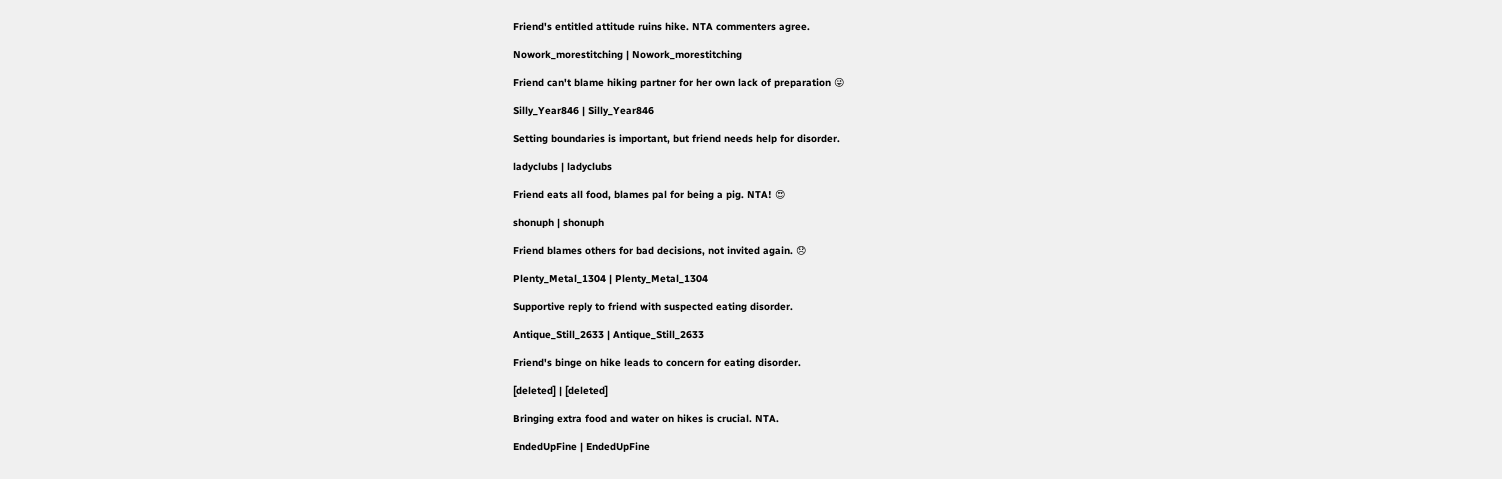Friend's entitled attitude ruins hike. NTA commenters agree.

Nowork_morestitching | Nowork_morestitching

Friend can't blame hiking partner for her own lack of preparation 😜

Silly_Year846 | Silly_Year846

Setting boundaries is important, but friend needs help for disorder.

ladyclubs | ladyclubs

Friend eats all food, blames pal for being a pig. NTA! 😍

shonuph | shonuph

Friend blames others for bad decisions, not invited again. 😞

Plenty_Metal_1304 | Plenty_Metal_1304

Supportive reply to friend with suspected eating disorder.

Antique_Still_2633 | Antique_Still_2633

Friend's binge on hike leads to concern for eating disorder.

[deleted] | [deleted]

Bringing extra food and water on hikes is crucial. NTA.

EndedUpFine | EndedUpFine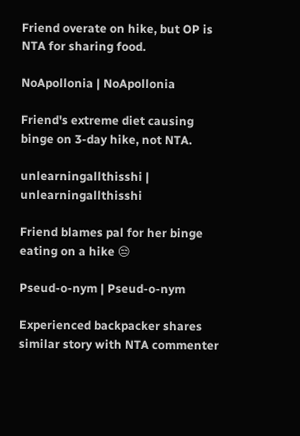Friend overate on hike, but OP is NTA for sharing food.

NoApollonia | NoApollonia

Friend's extreme diet causing binge on 3-day hike, not NTA.

unlearningallthisshi | unlearningallthisshi

Friend blames pal for her binge eating on a hike 😒

Pseud-o-nym | Pseud-o-nym

Experienced backpacker shares similar story with NTA commenter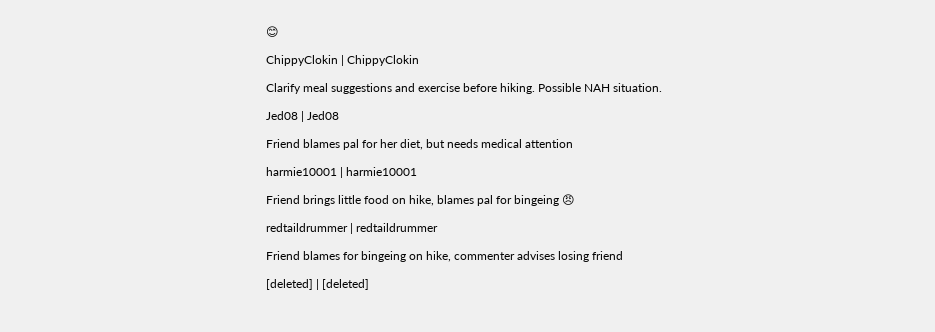😊

ChippyClokin | ChippyClokin

Clarify meal suggestions and exercise before hiking. Possible NAH situation.

Jed08 | Jed08

Friend blames pal for her diet, but needs medical attention

harmie10001 | harmie10001

Friend brings little food on hike, blames pal for bingeing 😠

redtaildrummer | redtaildrummer

Friend blames for bingeing on hike, commenter advises losing friend

[deleted] | [deleted]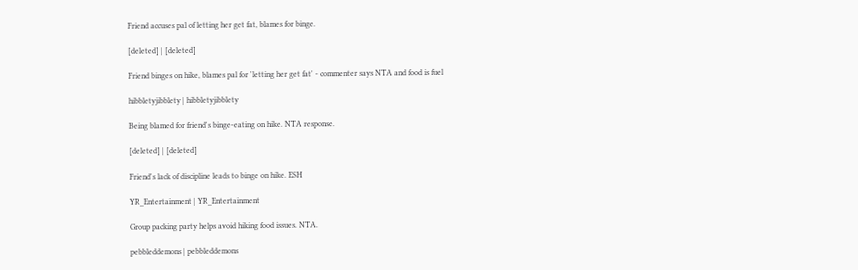Friend accuses pal of letting her get fat, blames for binge.

[deleted] | [deleted]

Friend binges on hike, blames pal for 'letting her get fat' - commenter says NTA and food is fuel

hibbletyjibblety | hibbletyjibblety

Being blamed for friend's binge-eating on hike. NTA response.

[deleted] | [deleted]

Friend's lack of discipline leads to binge on hike. ESH

YR_Entertainment | YR_Entertainment

Group packing party helps avoid hiking food issues. NTA.

pebbleddemons | pebbleddemons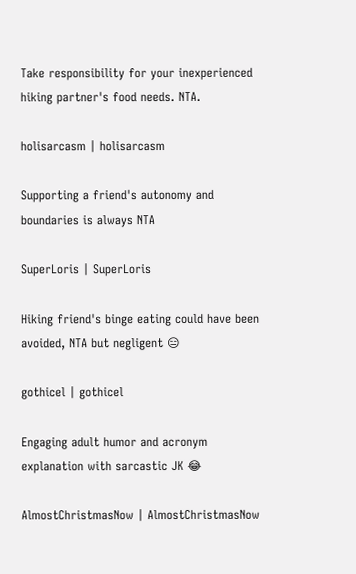Take responsibility for your inexperienced hiking partner's food needs. NTA.

holisarcasm | holisarcasm

Supporting a friend's autonomy and boundaries is always NTA

SuperLoris | SuperLoris

Hiking friend's binge eating could have been avoided, NTA but negligent 😑

gothicel | gothicel

Engaging adult humor and acronym explanation with sarcastic JK 😂

AlmostChristmasNow | AlmostChristmasNow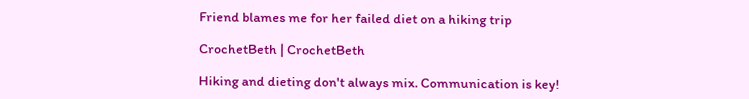Friend blames me for her failed diet on a hiking trip

CrochetBeth | CrochetBeth

Hiking and dieting don't always mix. Communication is key!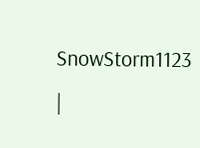SnowStorm1123 |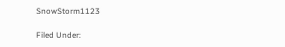SnowStorm1123

Filed Under: